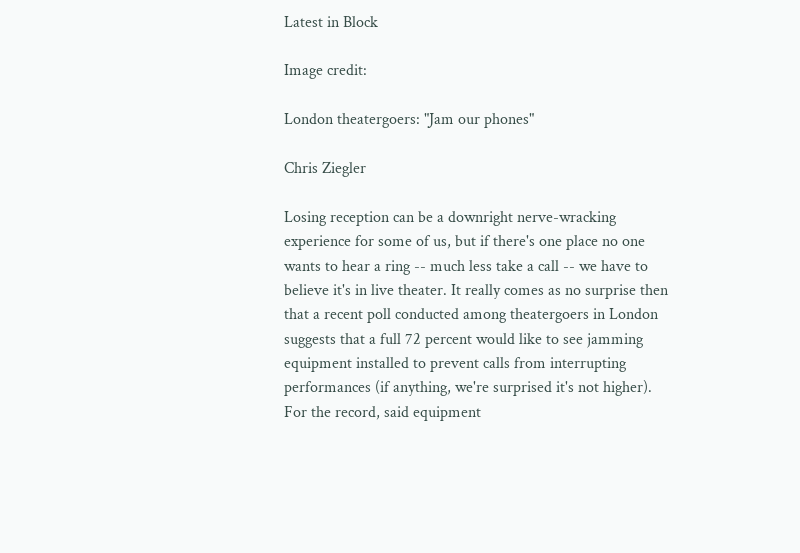Latest in Block

Image credit:

London theatergoers: "Jam our phones"

Chris Ziegler

Losing reception can be a downright nerve-wracking experience for some of us, but if there's one place no one wants to hear a ring -- much less take a call -- we have to believe it's in live theater. It really comes as no surprise then that a recent poll conducted among theatergoers in London suggests that a full 72 percent would like to see jamming equipment installed to prevent calls from interrupting performances (if anything, we're surprised it's not higher). For the record, said equipment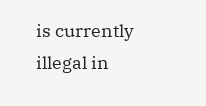is currently illegal in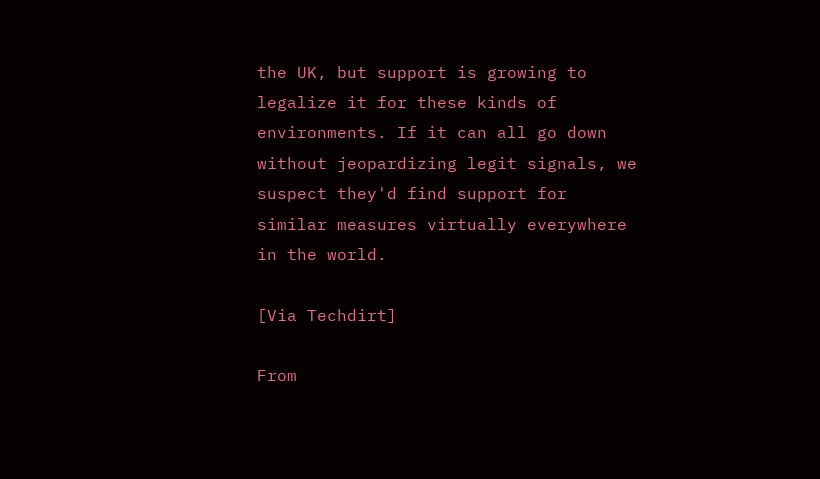the UK, but support is growing to legalize it for these kinds of environments. If it can all go down without jeopardizing legit signals, we suspect they'd find support for similar measures virtually everywhere in the world.

[Via Techdirt]

From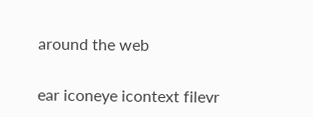around the web

ear iconeye icontext filevr